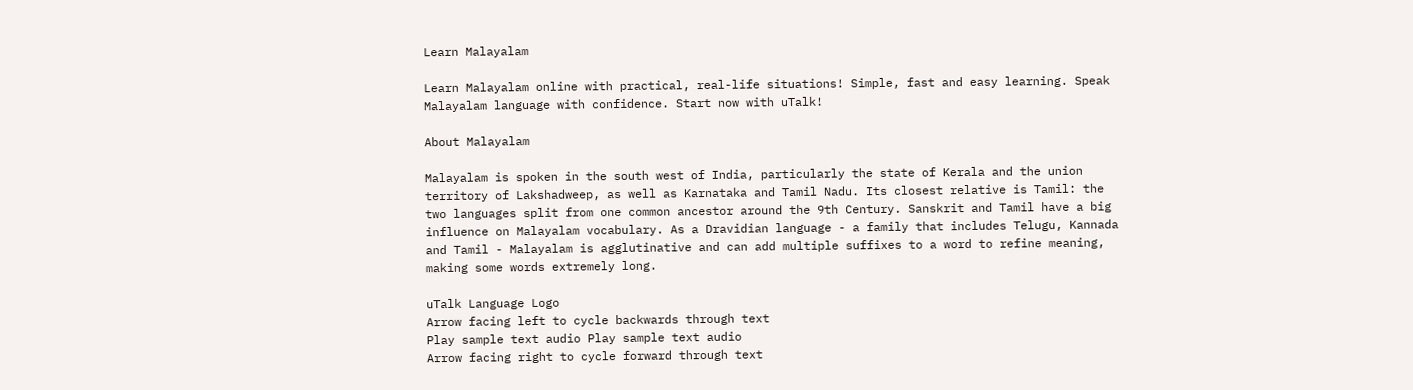Learn Malayalam

Learn Malayalam online with practical, real-life situations! Simple, fast and easy learning. Speak Malayalam language with confidence. Start now with uTalk!

About Malayalam

Malayalam is spoken in the south west of India, particularly the state of Kerala and the union territory of Lakshadweep, as well as Karnataka and Tamil Nadu. Its closest relative is Tamil: the two languages split from one common ancestor around the 9th Century. Sanskrit and Tamil have a big influence on Malayalam vocabulary. As a Dravidian language - a family that includes Telugu, Kannada and Tamil - Malayalam is agglutinative and can add multiple suffixes to a word to refine meaning, making some words extremely long.

uTalk Language Logo
Arrow facing left to cycle backwards through text
Play sample text audio Play sample text audio
Arrow facing right to cycle forward through text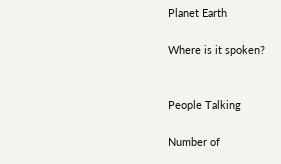Planet Earth

Where is it spoken?


People Talking

Number of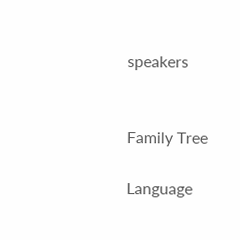speakers


Family Tree

Language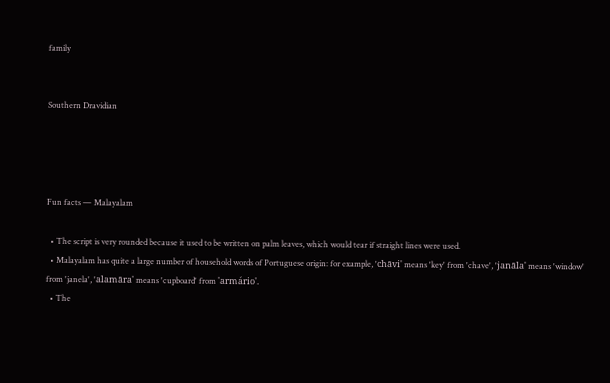family


Southern Dravidian




Fun facts — Malayalam

  • The script is very rounded because it used to be written on palm leaves, which would tear if straight lines were used.
  • Malayalam has quite a large number of household words of Portuguese origin: for example, 'chāvi' means 'key' from 'chave', 'janāla' means 'window' from 'janela', 'alamāra' means 'cupboard' from 'armário'.
  • The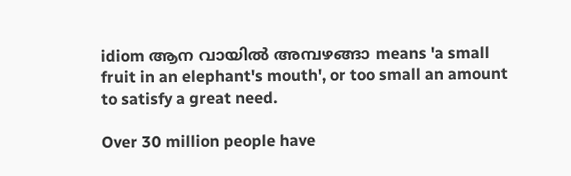idiom ആന വായില്‍ അമ്പഴങ്ങാ means 'a small fruit in an elephant's mouth', or too small an amount to satisfy a great need.

Over 30 million people have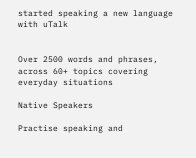started speaking a new language with uTalk


Over 2500 words and phrases, across 60+ topics covering everyday situations

Native Speakers

Practise speaking and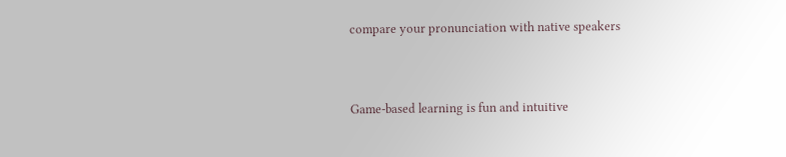compare your pronunciation with native speakers


Game-based learning is fun and intuitive